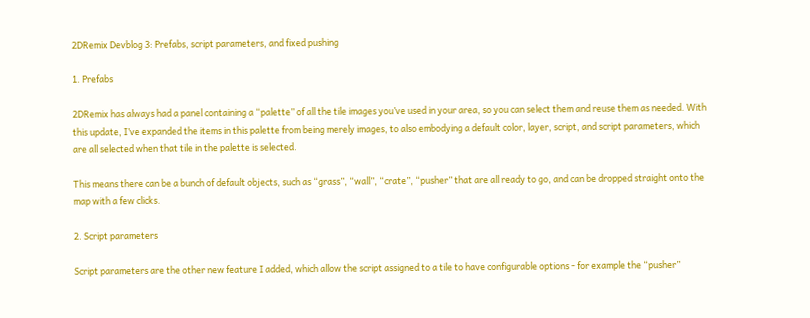2DRemix Devblog 3: Prefabs, script parameters, and fixed pushing

1. Prefabs

2DRemix has always had a panel containing a “palette” of all the tile images you’ve used in your area, so you can select them and reuse them as needed. With this update, I’ve expanded the items in this palette from being merely images, to also embodying a default color, layer, script, and script parameters, which are all selected when that tile in the palette is selected.

This means there can be a bunch of default objects, such as “grass”, “wall”, “crate”, “pusher” that are all ready to go, and can be dropped straight onto the map with a few clicks.

2. Script parameters

Script parameters are the other new feature I added, which allow the script assigned to a tile to have configurable options - for example the “pusher”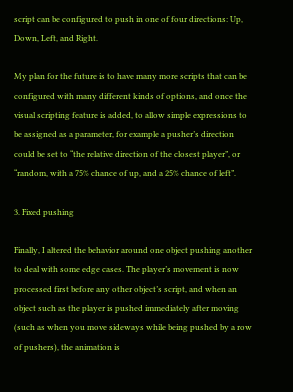script can be configured to push in one of four directions: Up, Down, Left, and Right.

My plan for the future is to have many more scripts that can be configured with many different kinds of options, and once the visual scripting feature is added, to allow simple expressions to be assigned as a parameter, for example a pusher’s direction could be set to “the relative direction of the closest player”, or “random, with a 75% chance of up, and a 25% chance of left”.

3. Fixed pushing

Finally, I altered the behavior around one object pushing another to deal with some edge cases. The player’s movement is now processed first before any other object’s script, and when an object such as the player is pushed immediately after moving (such as when you move sideways while being pushed by a row of pushers), the animation is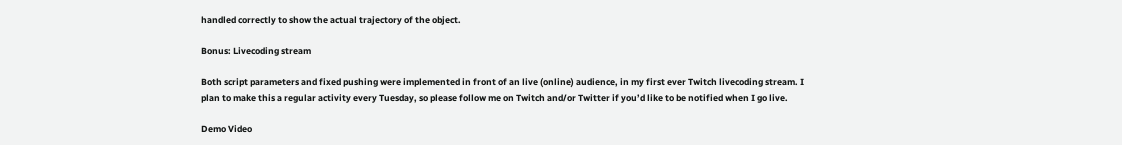handled correctly to show the actual trajectory of the object.

Bonus: Livecoding stream

Both script parameters and fixed pushing were implemented in front of an live (online) audience, in my first ever Twitch livecoding stream. I plan to make this a regular activity every Tuesday, so please follow me on Twitch and/or Twitter if you’d like to be notified when I go live.

Demo Video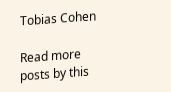Tobias Cohen

Read more posts by this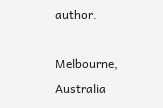author.

Melbourne, Australia